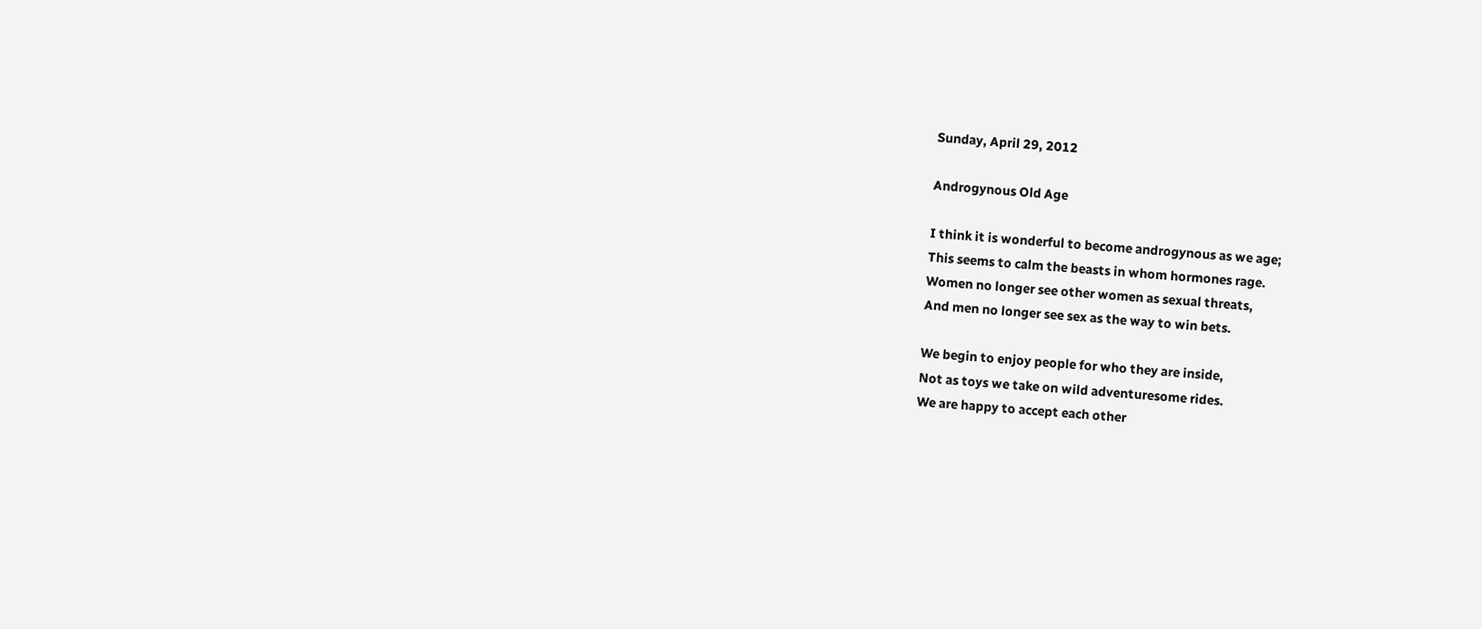Sunday, April 29, 2012

Androgynous Old Age

I think it is wonderful to become androgynous as we age;
This seems to calm the beasts in whom hormones rage.
Women no longer see other women as sexual threats,
And men no longer see sex as the way to win bets.

We begin to enjoy people for who they are inside,
Not as toys we take on wild adventuresome rides.
We are happy to accept each other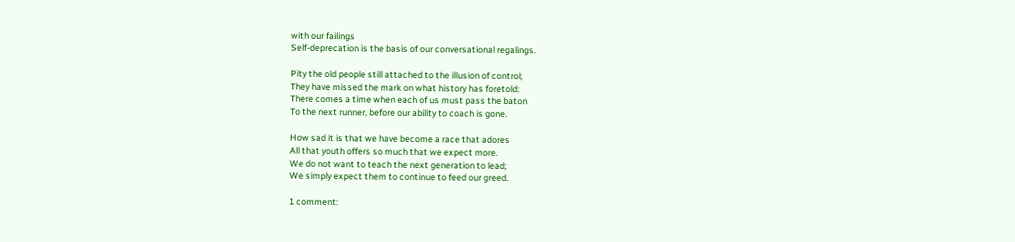with our failings
Self-deprecation is the basis of our conversational regalings.

Pity the old people still attached to the illusion of control;
They have missed the mark on what history has foretold:
There comes a time when each of us must pass the baton
To the next runner, before our ability to coach is gone.

How sad it is that we have become a race that adores
All that youth offers so much that we expect more.
We do not want to teach the next generation to lead;
We simply expect them to continue to feed our greed.

1 comment: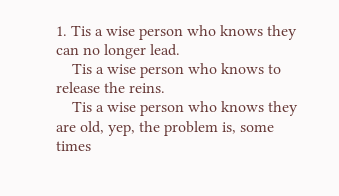1. Tis a wise person who knows they can no longer lead.
    Tis a wise person who knows to release the reins.
    Tis a wise person who knows they are old, yep, the problem is, some times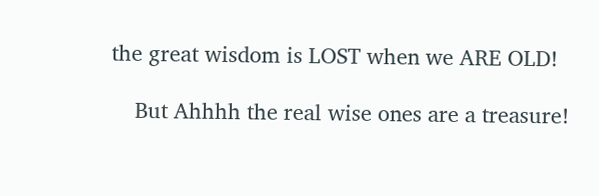the great wisdom is LOST when we ARE OLD!

    But Ahhhh the real wise ones are a treasure!